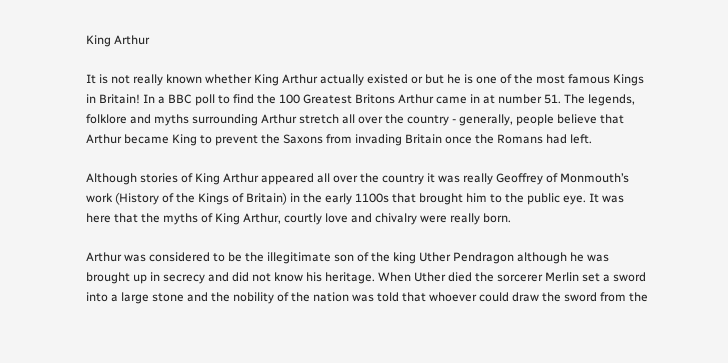King Arthur

It is not really known whether King Arthur actually existed or but he is one of the most famous Kings in Britain! In a BBC poll to find the 100 Greatest Britons Arthur came in at number 51. The legends, folklore and myths surrounding Arthur stretch all over the country - generally, people believe that Arthur became King to prevent the Saxons from invading Britain once the Romans had left.

Although stories of King Arthur appeared all over the country it was really Geoffrey of Monmouth’s work (History of the Kings of Britain) in the early 1100s that brought him to the public eye. It was here that the myths of King Arthur, courtly love and chivalry were really born.

Arthur was considered to be the illegitimate son of the king Uther Pendragon although he was brought up in secrecy and did not know his heritage. When Uther died the sorcerer Merlin set a sword into a large stone and the nobility of the nation was told that whoever could draw the sword from the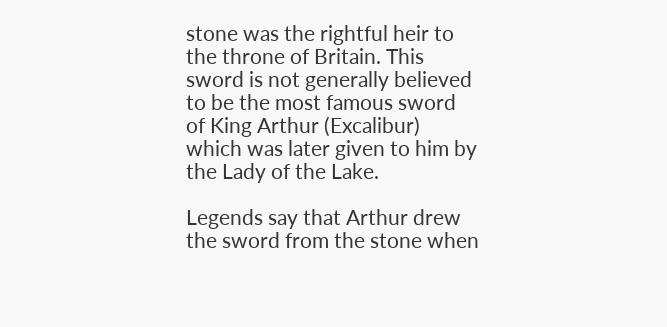stone was the rightful heir to the throne of Britain. This sword is not generally believed to be the most famous sword of King Arthur (Excalibur) which was later given to him by the Lady of the Lake.

Legends say that Arthur drew the sword from the stone when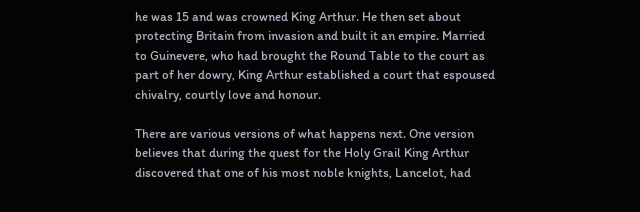he was 15 and was crowned King Arthur. He then set about protecting Britain from invasion and built it an empire. Married to Guinevere, who had brought the Round Table to the court as part of her dowry, King Arthur established a court that espoused chivalry, courtly love and honour.

There are various versions of what happens next. One version believes that during the quest for the Holy Grail King Arthur discovered that one of his most noble knights, Lancelot, had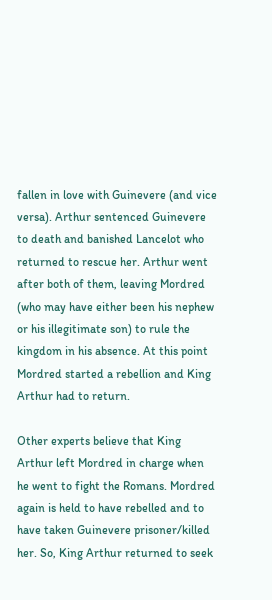fallen in love with Guinevere (and vice versa). Arthur sentenced Guinevere to death and banished Lancelot who returned to rescue her. Arthur went after both of them, leaving Mordred (who may have either been his nephew or his illegitimate son) to rule the kingdom in his absence. At this point Mordred started a rebellion and King Arthur had to return.

Other experts believe that King Arthur left Mordred in charge when he went to fight the Romans. Mordred again is held to have rebelled and to have taken Guinevere prisoner/killed her. So, King Arthur returned to seek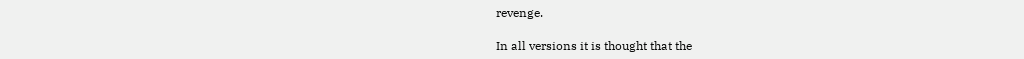revenge.

In all versions it is thought that the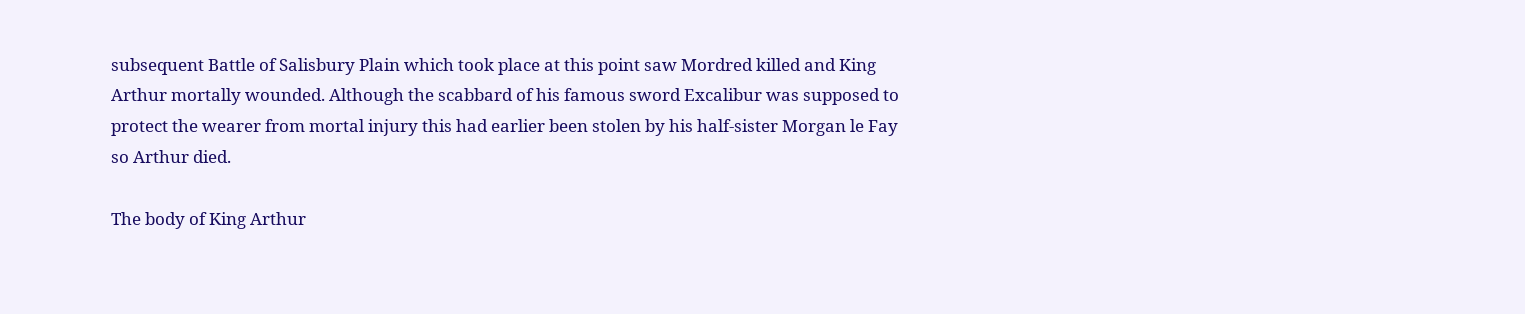subsequent Battle of Salisbury Plain which took place at this point saw Mordred killed and King Arthur mortally wounded. Although the scabbard of his famous sword Excalibur was supposed to protect the wearer from mortal injury this had earlier been stolen by his half-sister Morgan le Fay so Arthur died.

The body of King Arthur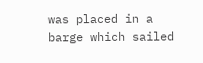was placed in a barge which sailed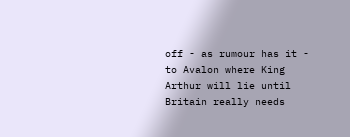off - as rumour has it - to Avalon where King Arthur will lie until Britain really needs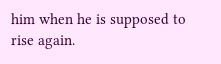him when he is supposed to rise again.